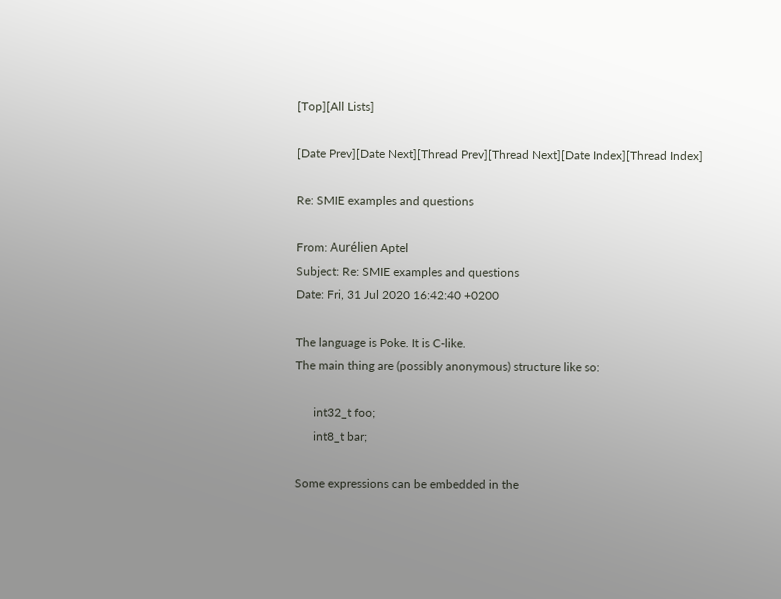[Top][All Lists]

[Date Prev][Date Next][Thread Prev][Thread Next][Date Index][Thread Index]

Re: SMIE examples and questions

From: Aurélien Aptel
Subject: Re: SMIE examples and questions
Date: Fri, 31 Jul 2020 16:42:40 +0200

The language is Poke. It is C-like.
The main thing are (possibly anonymous) structure like so:

      int32_t foo;
      int8_t bar;

Some expressions can be embedded in the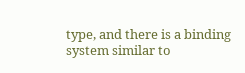type, and there is a binding
system similar to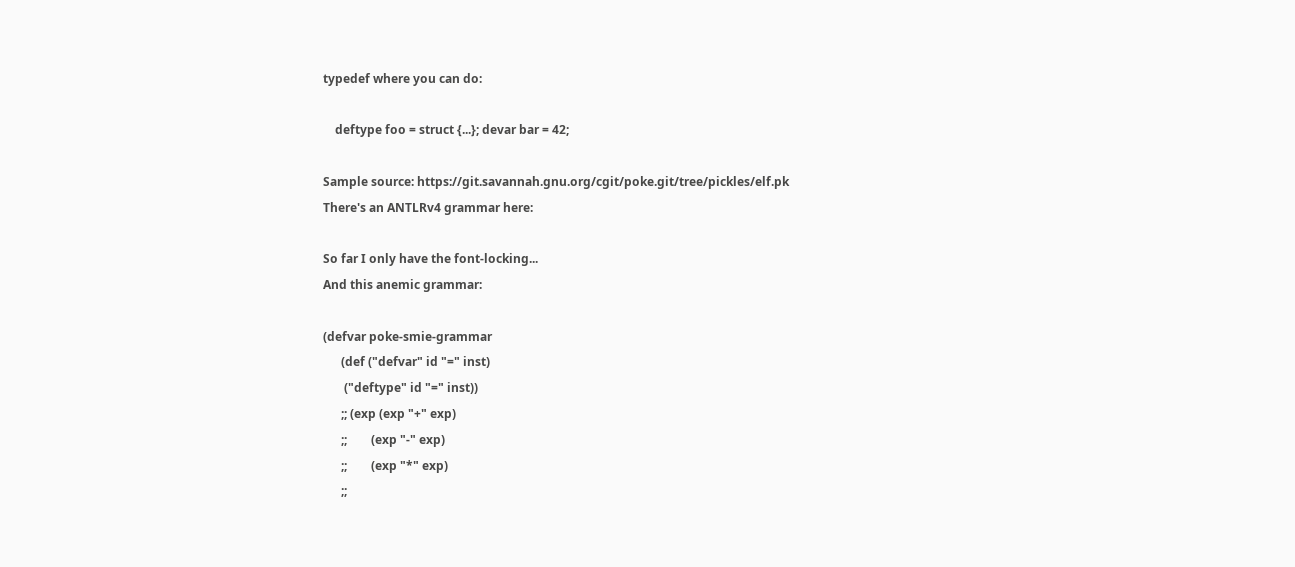typedef where you can do:

    deftype foo = struct {...}; devar bar = 42;

Sample source: https://git.savannah.gnu.org/cgit/poke.git/tree/pickles/elf.pk
There's an ANTLRv4 grammar here:

So far I only have the font-locking...
And this anemic grammar:

(defvar poke-smie-grammar
      (def ("defvar" id "=" inst)
       ("deftype" id "=" inst))
      ;; (exp (exp "+" exp)
      ;;        (exp "-" exp)
      ;;        (exp "*" exp)
      ;;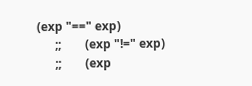(exp "==" exp)
      ;;        (exp "!=" exp)
      ;;        (exp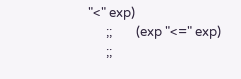"<" exp)
      ;;        (exp "<=" exp)
      ;;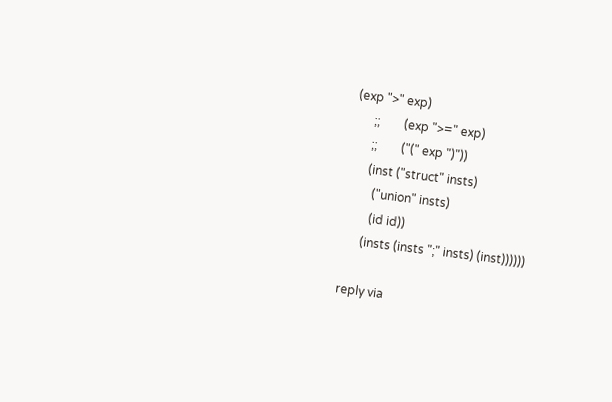(exp ">" exp)
      ;;        (exp ">=" exp)
      ;;        ("(" exp ")"))
      (inst ("struct" insts)
        ("union" insts)
        (id id))
      (insts (insts ";" insts) (inst))))))

reply via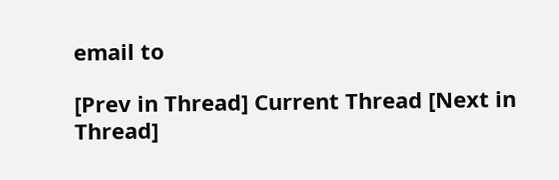email to

[Prev in Thread] Current Thread [Next in Thread]